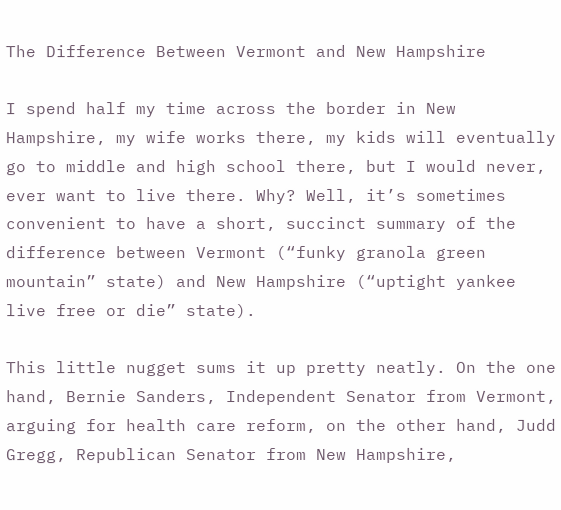The Difference Between Vermont and New Hampshire

I spend half my time across the border in New Hampshire, my wife works there, my kids will eventually go to middle and high school there, but I would never, ever want to live there. Why? Well, it’s sometimes convenient to have a short, succinct summary of the difference between Vermont (“funky granola green mountain” state) and New Hampshire (“uptight yankee live free or die” state).

This little nugget sums it up pretty neatly. On the one hand, Bernie Sanders, Independent Senator from Vermont, arguing for health care reform, on the other hand, Judd Gregg, Republican Senator from New Hampshire,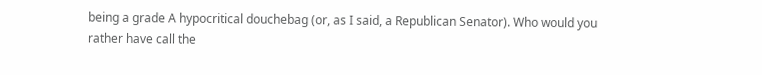being a grade A hypocritical douchebag (or, as I said, a Republican Senator). Who would you rather have call the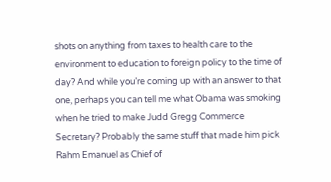shots on anything from taxes to health care to the environment to education to foreign policy to the time of day? And while you’re coming up with an answer to that one, perhaps you can tell me what Obama was smoking when he tried to make Judd Gregg Commerce Secretary? Probably the same stuff that made him pick Rahm Emanuel as Chief of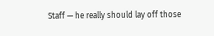Staff — he really should lay off those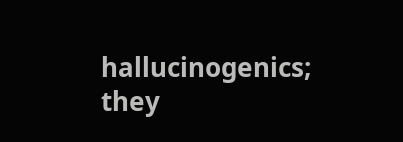hallucinogenics; they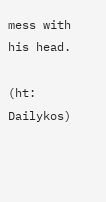mess with his head.

(ht: Dailykos)